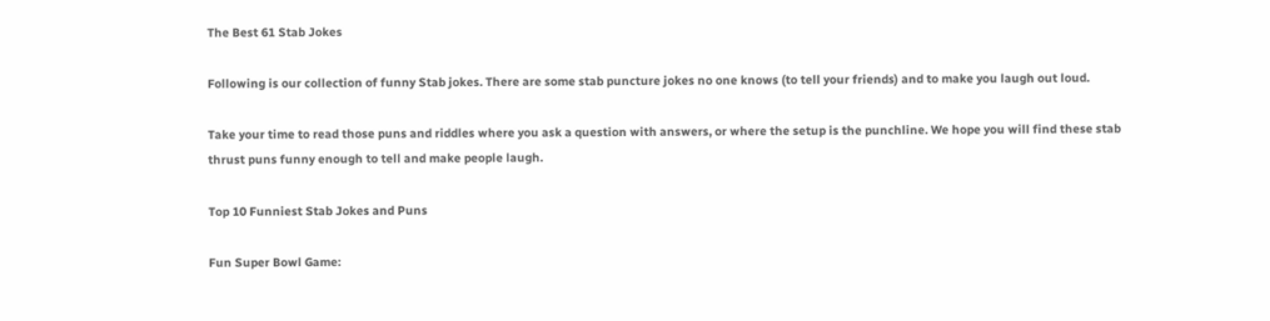The Best 61 Stab Jokes

Following is our collection of funny Stab jokes. There are some stab puncture jokes no one knows (to tell your friends) and to make you laugh out loud.

Take your time to read those puns and riddles where you ask a question with answers, or where the setup is the punchline. We hope you will find these stab thrust puns funny enough to tell and make people laugh.

Top 10 Funniest Stab Jokes and Puns

Fun Super Bowl Game: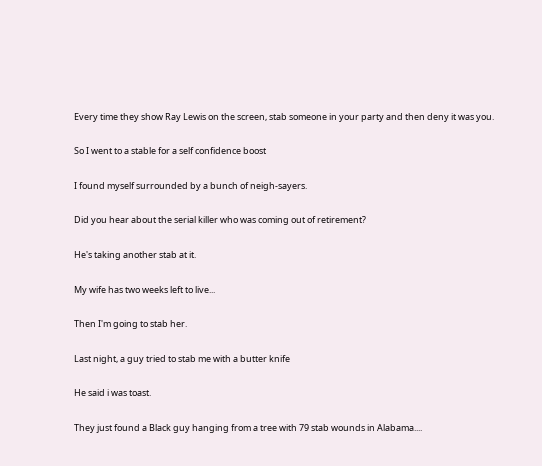Every time they show Ray Lewis on the screen, stab someone in your party and then deny it was you.

So I went to a stable for a self confidence boost

I found myself surrounded by a bunch of neigh-sayers.

Did you hear about the serial killer who was coming out of retirement?

He's taking another stab at it.

My wife has two weeks left to live...

Then I'm going to stab her.

Last night, a guy tried to stab me with a butter knife

He said i was toast.

They just found a Black guy hanging from a tree with 79 stab wounds in Alabama....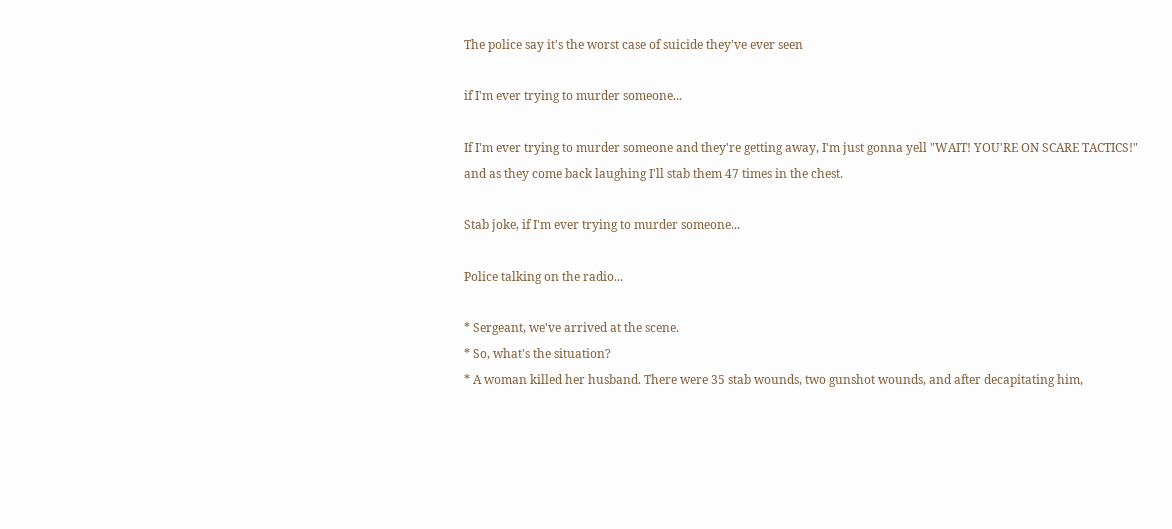The police say it's the worst case of suicide they've ever seen

if I'm ever trying to murder someone...

If I'm ever trying to murder someone and they're getting away, I'm just gonna yell "WAIT! YOU'RE ON SCARE TACTICS!"
and as they come back laughing I'll stab them 47 times in the chest.

Stab joke, if I'm ever trying to murder someone...

Police talking on the radio...

* Sergeant, we've arrived at the scene.
* So, what's the situation?
* A woman killed her husband. There were 35 stab wounds, two gunshot wounds, and after decapitating him,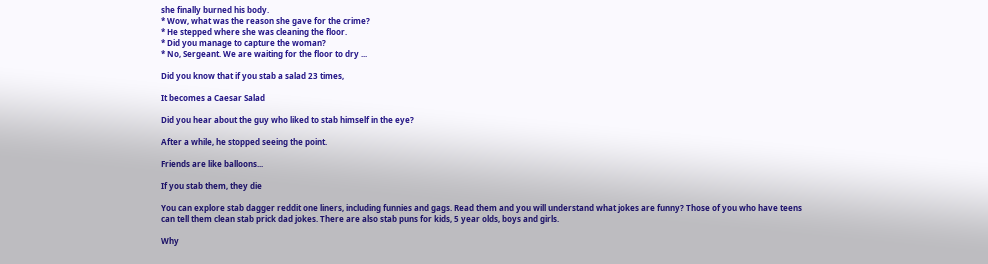she finally burned his body.
* Wow, what was the reason she gave for the crime?
* He stepped where she was cleaning the floor.
* Did you manage to capture the woman?
* No, Sergeant. We are waiting for the floor to dry ...

Did you know that if you stab a salad 23 times,

It becomes a Caesar Salad

Did you hear about the guy who liked to stab himself in the eye?

After a while, he stopped seeing the point.

Friends are like balloons...

If you stab them, they die

You can explore stab dagger reddit one liners, including funnies and gags. Read them and you will understand what jokes are funny? Those of you who have teens can tell them clean stab prick dad jokes. There are also stab puns for kids, 5 year olds, boys and girls.

Why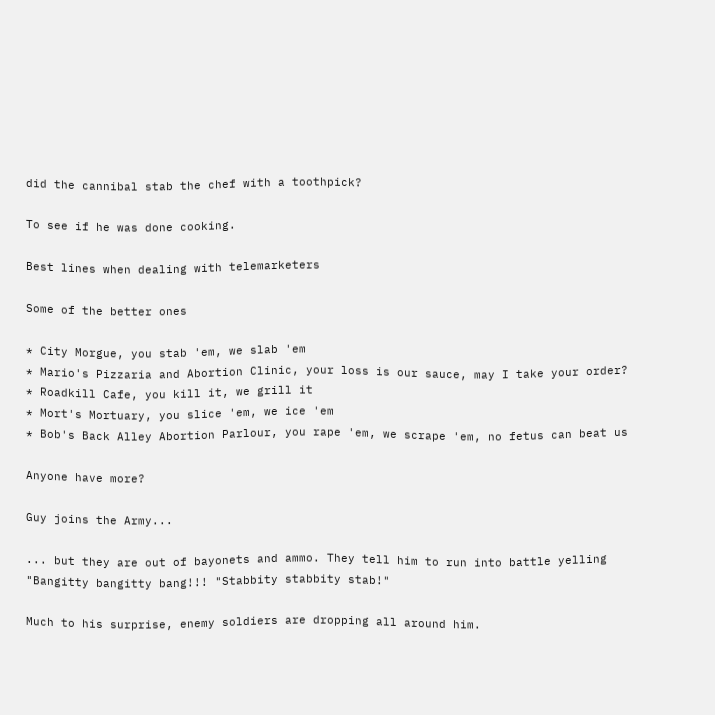did the cannibal stab the chef with a toothpick?

To see if he was done cooking.

Best lines when dealing with telemarketers

Some of the better ones

* City Morgue, you stab 'em, we slab 'em
* Mario's Pizzaria and Abortion Clinic, your loss is our sauce, may I take your order?
* Roadkill Cafe, you kill it, we grill it
* Mort's Mortuary, you slice 'em, we ice 'em
* Bob's Back Alley Abortion Parlour, you rape 'em, we scrape 'em, no fetus can beat us

Anyone have more?

Guy joins the Army...

... but they are out of bayonets and ammo. They tell him to run into battle yelling "Bangitty bangitty bang!!! "Stabbity stabbity stab!"

Much to his surprise, enemy soldiers are dropping all around him.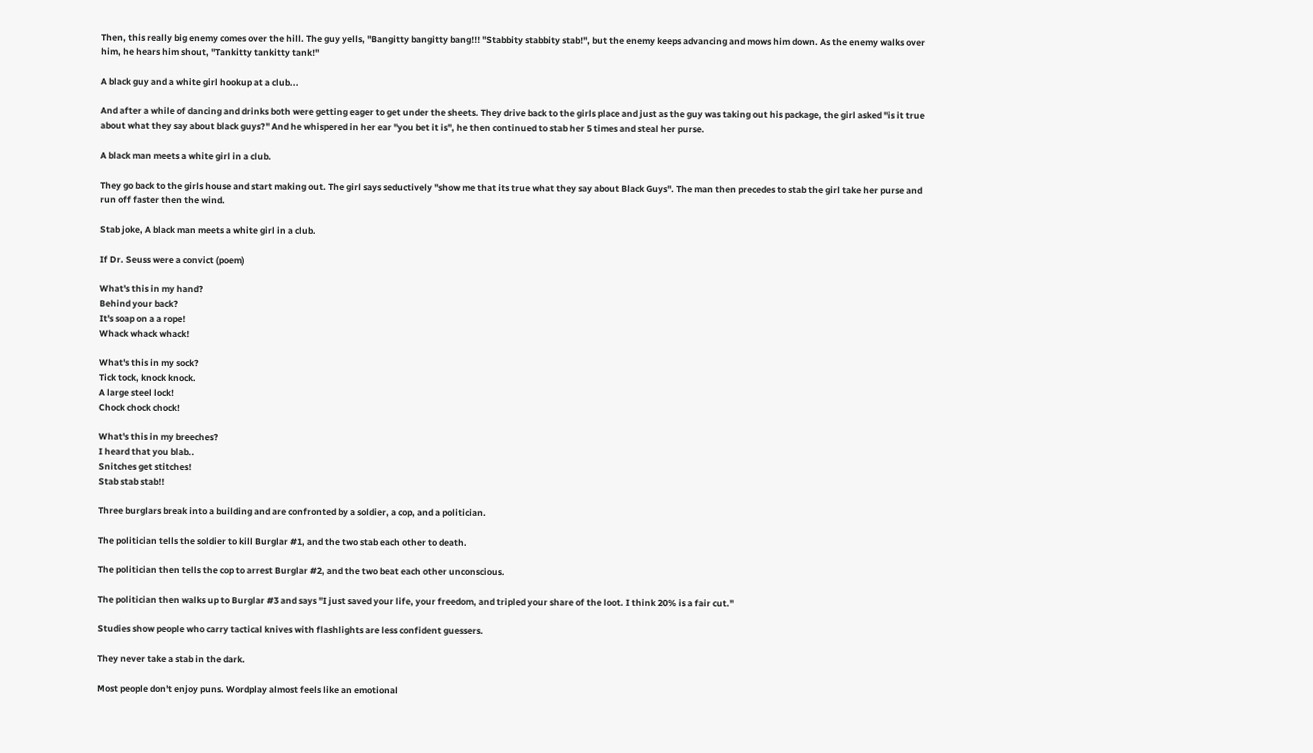Then, this really big enemy comes over the hill. The guy yells, "Bangitty bangitty bang!!! "Stabbity stabbity stab!", but the enemy keeps advancing and mows him down. As the enemy walks over him, he hears him shout, "Tankitty tankitty tank!"

A black guy and a white girl hookup at a club...

And after a while of dancing and drinks both were getting eager to get under the sheets. They drive back to the girls place and just as the guy was taking out his package, the girl asked "is it true about what they say about black guys?" And he whispered in her ear "you bet it is", he then continued to stab her 5 times and steal her purse.

A black man meets a white girl in a club.

They go back to the girls house and start making out. The girl says seductively "show me that its true what they say about Black Guys". The man then precedes to stab the girl take her purse and run off faster then the wind.

Stab joke, A black man meets a white girl in a club.

If Dr. Seuss were a convict (poem)

What's this in my hand?
Behind your back?
It's soap on a a rope!
Whack whack whack!

What's this in my sock?
Tick tock, knock knock.
A large steel lock!
Chock chock chock!

What's this in my breeches?
I heard that you blab..
Snitches get stitches!
Stab stab stab!!

Three burglars break into a building and are confronted by a soldier, a cop, and a politician.

The politician tells the soldier to kill Burglar #1, and the two stab each other to death.

The politician then tells the cop to arrest Burglar #2, and the two beat each other unconscious.

The politician then walks up to Burglar #3 and says "I just saved your life, your freedom, and tripled your share of the loot. I think 20% is a fair cut."

Studies show people who carry tactical knives with flashlights are less confident guessers.

They never take a stab in the dark.

Most people don't enjoy puns. Wordplay almost feels like an emotional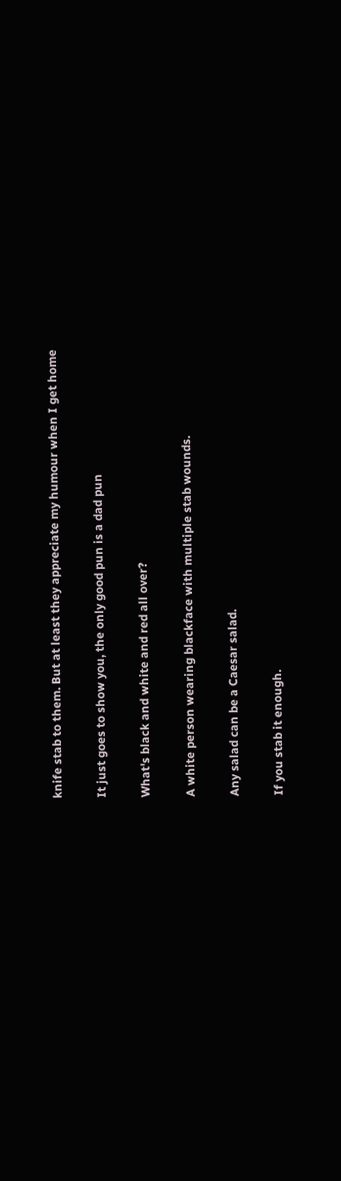knife stab to them. But at least they appreciate my humour when I get home

It just goes to show you, the only good pun is a dad pun

What's black and white and red all over?

A white person wearing blackface with multiple stab wounds.

Any salad can be a Caesar salad.

If you stab it enough.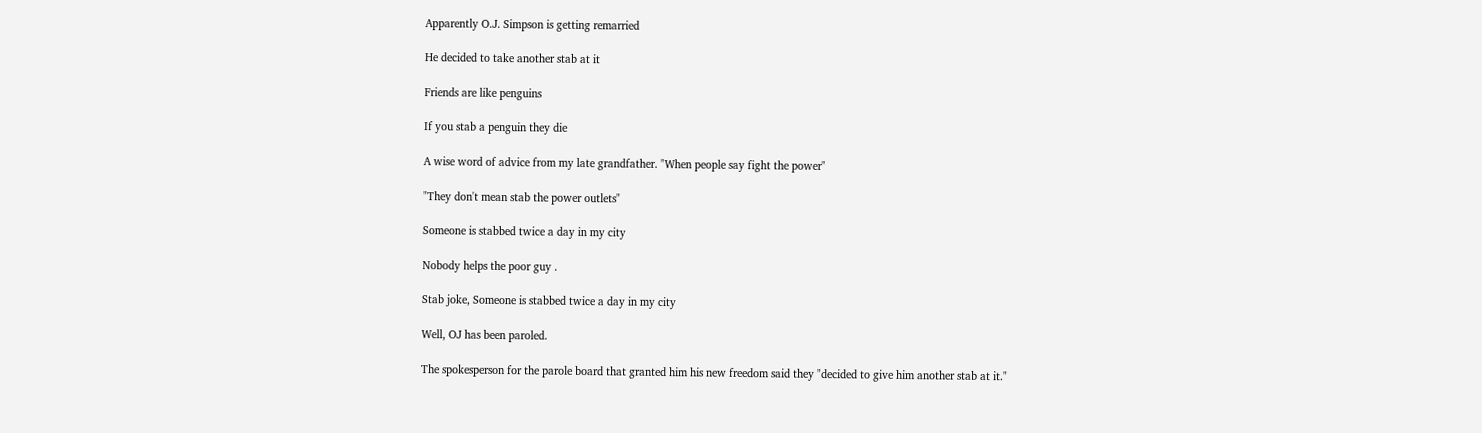Apparently O.J. Simpson is getting remarried

He decided to take another stab at it

Friends are like penguins

If you stab a penguin they die

A wise word of advice from my late grandfather. "When people say fight the power"

"They don't mean stab the power outlets"

Someone is stabbed twice a day in my city

Nobody helps the poor guy .

Stab joke, Someone is stabbed twice a day in my city

Well, OJ has been paroled.

The spokesperson for the parole board that granted him his new freedom said they "decided to give him another stab at it."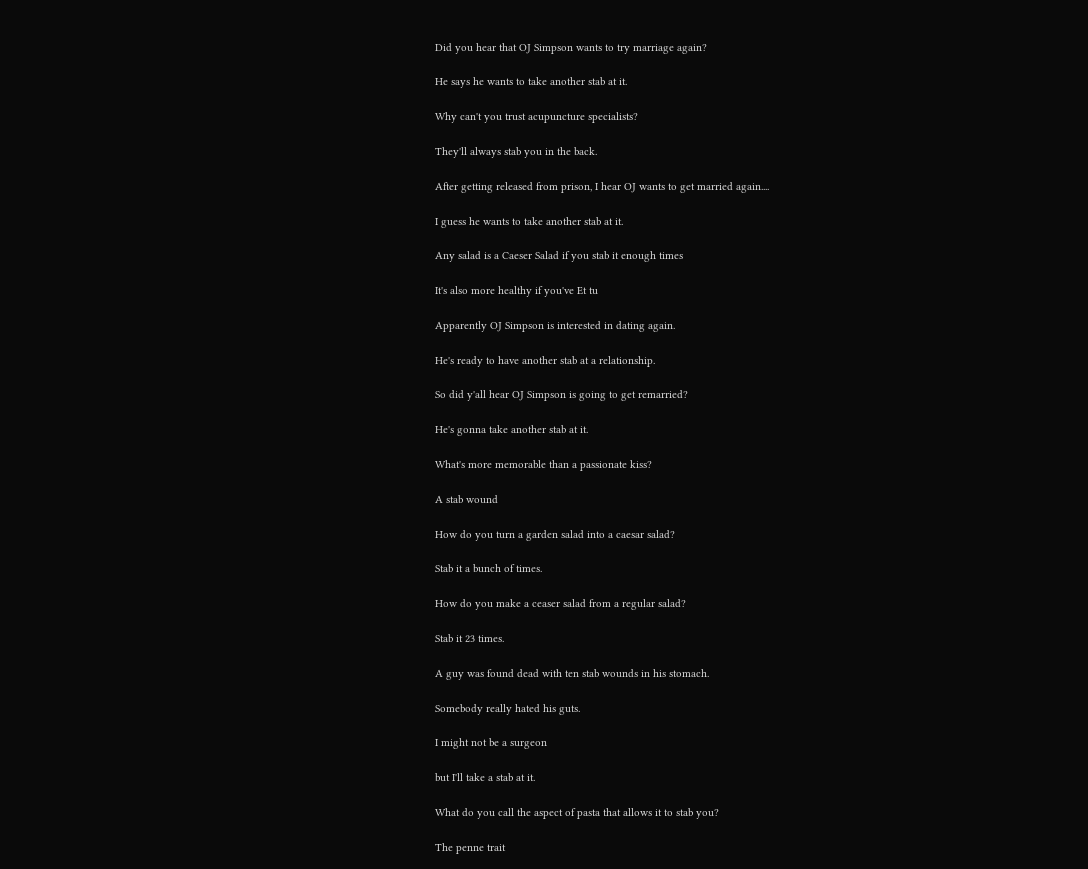Did you hear that OJ Simpson wants to try marriage again?

He says he wants to take another stab at it.

Why can't you trust acupuncture specialists?

They'll always stab you in the back.

After getting released from prison, I hear OJ wants to get married again....

I guess he wants to take another stab at it.

Any salad is a Caeser Salad if you stab it enough times

It's also more healthy if you've Et tu

Apparently OJ Simpson is interested in dating again.

He's ready to have another stab at a relationship.

So did y'all hear OJ Simpson is going to get remarried?

He's gonna take another stab at it.

What's more memorable than a passionate kiss?

A stab wound

How do you turn a garden salad into a caesar salad?

Stab it a bunch of times.

How do you make a ceaser salad from a regular salad?

Stab it 23 times.

A guy was found dead with ten stab wounds in his stomach.

Somebody really hated his guts.

I might not be a surgeon

but I'll take a stab at it.

What do you call the aspect of pasta that allows it to stab you?

The penne trait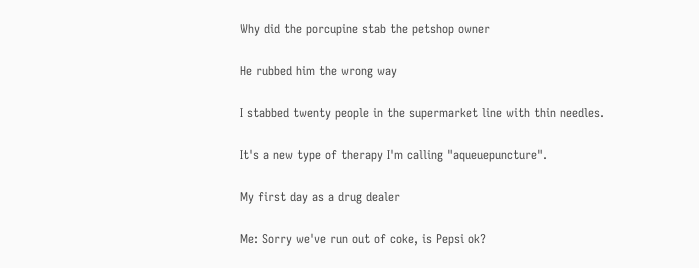Why did the porcupine stab the petshop owner

He rubbed him the wrong way

I stabbed twenty people in the supermarket line with thin needles.

It's a new type of therapy I'm calling "aqueuepuncture".

My first day as a drug dealer

Me: Sorry we've run out of coke, is Pepsi ok?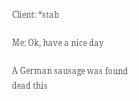Client: *stab

Me: Ok, have a nice day

A German sausage was found dead this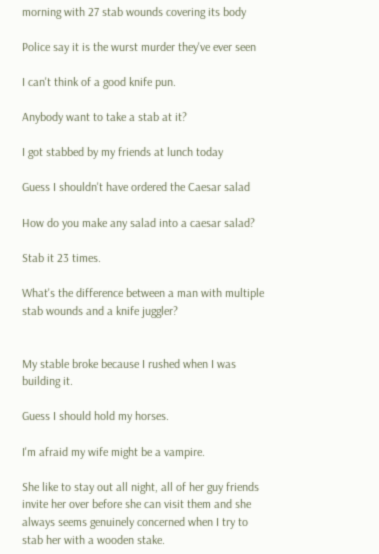morning with 27 stab wounds covering its body

Police say it is the wurst murder they've ever seen

I can't think of a good knife pun.

Anybody want to take a stab at it?

I got stabbed by my friends at lunch today

Guess I shouldn't have ordered the Caesar salad

How do you make any salad into a caesar salad?

Stab it 23 times.

What's the difference between a man with multiple stab wounds and a knife juggler?


My stable broke because I rushed when I was building it.

Guess I should hold my horses.

I'm afraid my wife might be a vampire.

She like to stay out all night, all of her guy friends invite her over before she can visit them and she always seems genuinely concerned when I try to stab her with a wooden stake.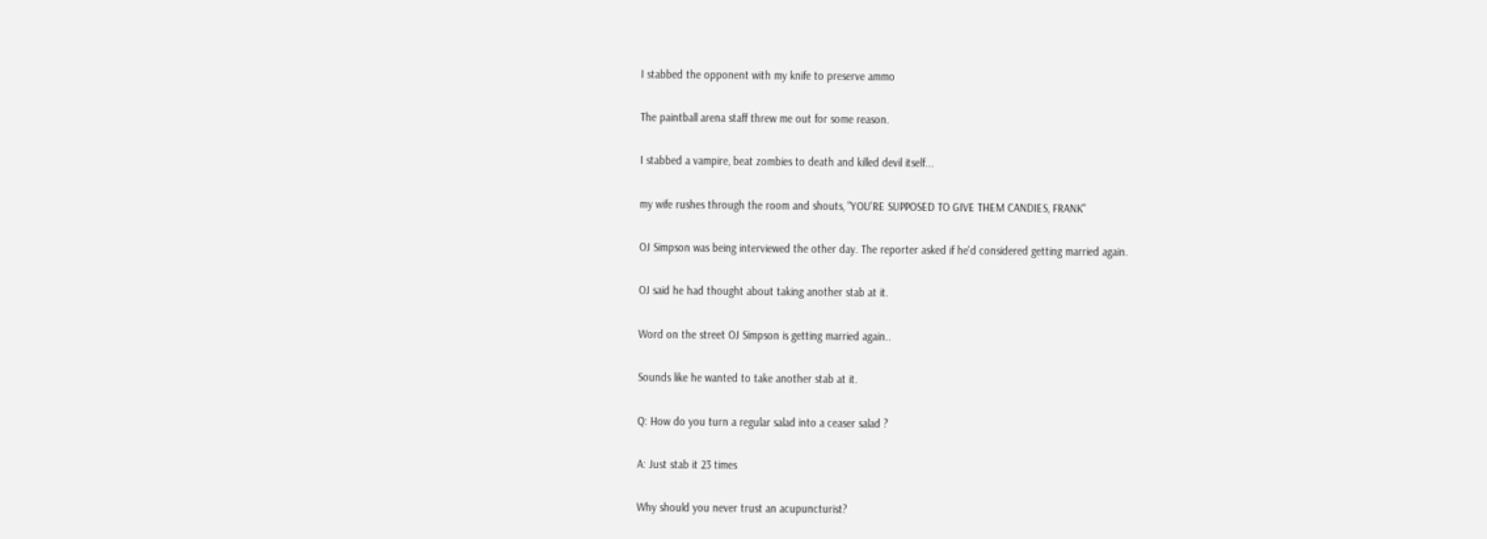I stabbed the opponent with my knife to preserve ammo

The paintball arena staff threw me out for some reason.

I stabbed a vampire, beat zombies to death and killed devil itself...

my wife rushes through the room and shouts, "YOU'RE SUPPOSED TO GIVE THEM CANDIES, FRANK"

OJ Simpson was being interviewed the other day. The reporter asked if he'd considered getting married again.

OJ said he had thought about taking another stab at it.

Word on the street OJ Simpson is getting married again..

Sounds like he wanted to take another stab at it.

Q: How do you turn a regular salad into a ceaser salad ?

A: Just stab it 23 times

Why should you never trust an acupuncturist?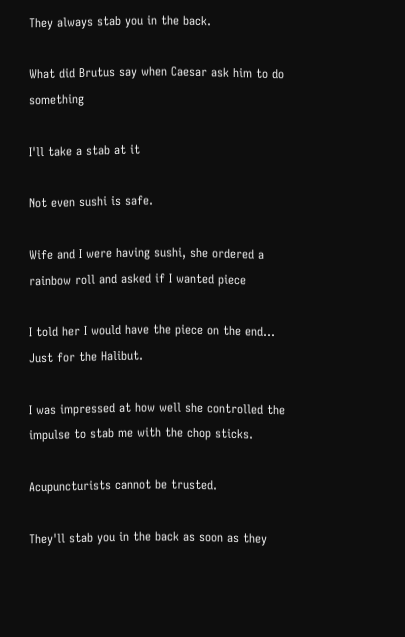They always stab you in the back.

What did Brutus say when Caesar ask him to do something

I'll take a stab at it

Not even sushi is safe.

Wife and I were having sushi, she ordered a rainbow roll and asked if I wanted piece

I told her I would have the piece on the end... Just for the Halibut.

I was impressed at how well she controlled the impulse to stab me with the chop sticks.

Acupuncturists cannot be trusted.

They'll stab you in the back as soon as they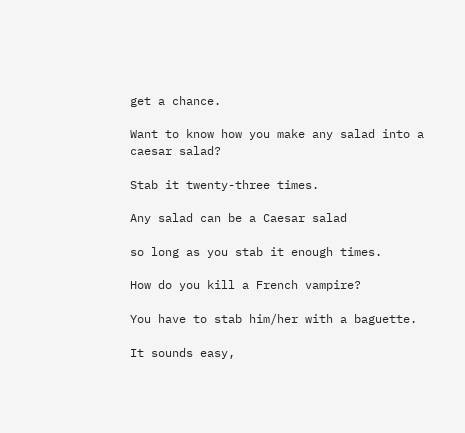get a chance.

Want to know how you make any salad into a caesar salad?

Stab it twenty-three times.

Any salad can be a Caesar salad

so long as you stab it enough times.

How do you kill a French vampire?

You have to stab him/her with a baguette.

It sounds easy,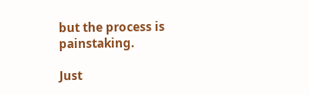but the process is painstaking.

Just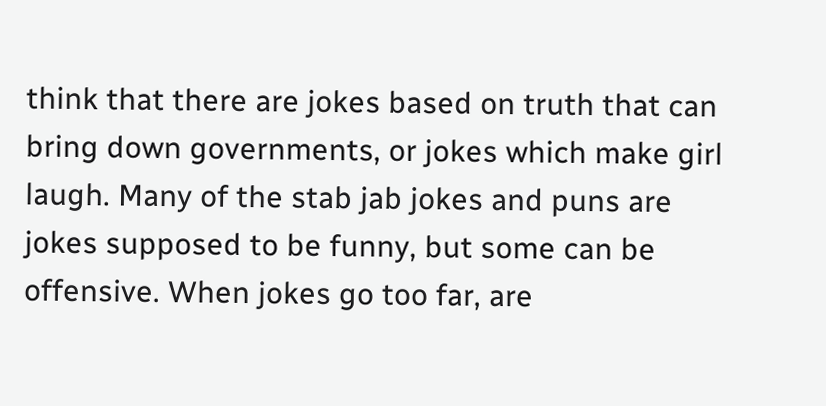think that there are jokes based on truth that can bring down governments, or jokes which make girl laugh. Many of the stab jab jokes and puns are jokes supposed to be funny, but some can be offensive. When jokes go too far, are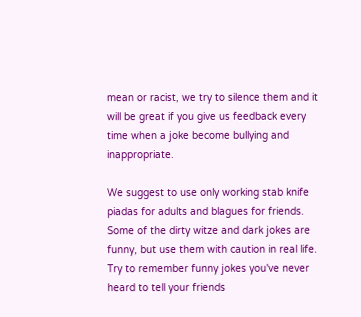mean or racist, we try to silence them and it will be great if you give us feedback every time when a joke become bullying and inappropriate.

We suggest to use only working stab knife piadas for adults and blagues for friends. Some of the dirty witze and dark jokes are funny, but use them with caution in real life. Try to remember funny jokes you've never heard to tell your friends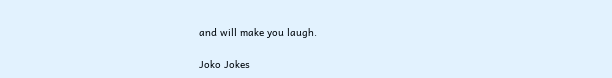and will make you laugh.

Joko Jokes